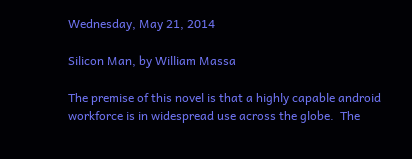Wednesday, May 21, 2014

Silicon Man, by William Massa

The premise of this novel is that a highly capable android workforce is in widespread use across the globe.  The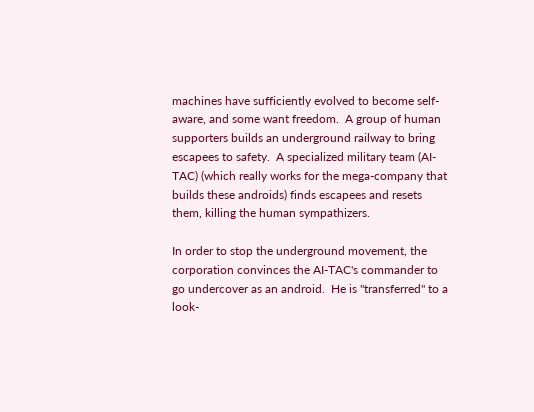machines have sufficiently evolved to become self-aware, and some want freedom.  A group of human supporters builds an underground railway to bring escapees to safety.  A specialized military team (AI-TAC) (which really works for the mega-company that builds these androids) finds escapees and resets them, killing the human sympathizers.

In order to stop the underground movement, the corporation convinces the AI-TAC's commander to go undercover as an android.  He is "transferred" to a look-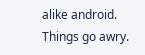alike android.  Things go awry.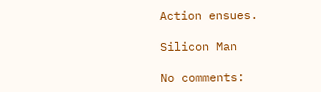Action ensues.

Silicon Man

No comments: